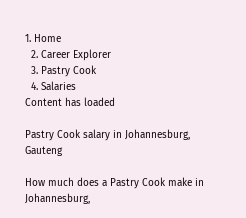1. Home
  2. Career Explorer
  3. Pastry Cook
  4. Salaries
Content has loaded

Pastry Cook salary in Johannesburg, Gauteng

How much does a Pastry Cook make in Johannesburg,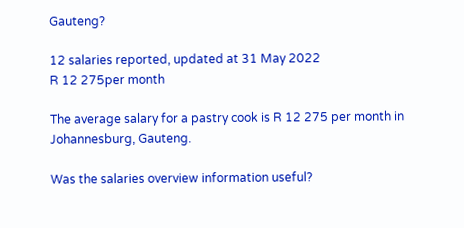Gauteng?

12 salaries reported, updated at 31 May 2022
R 12 275per month

The average salary for a pastry cook is R 12 275 per month in Johannesburg, Gauteng.

Was the salaries overview information useful?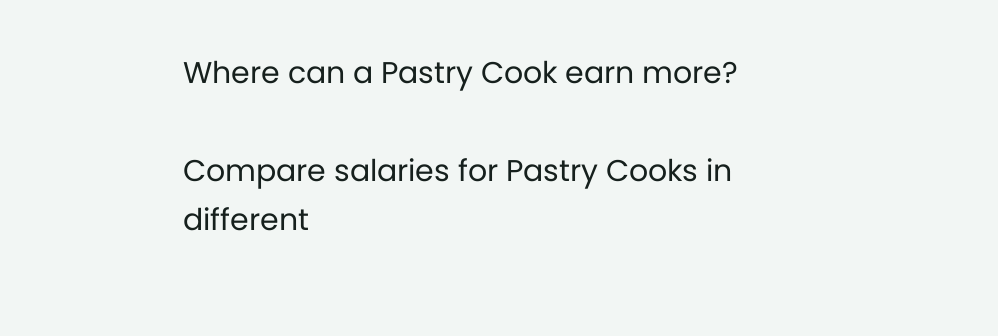Where can a Pastry Cook earn more?

Compare salaries for Pastry Cooks in different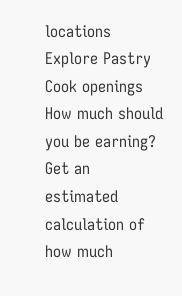locations
Explore Pastry Cook openings
How much should you be earning?
Get an estimated calculation of how much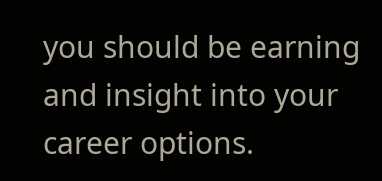you should be earning and insight into your career options.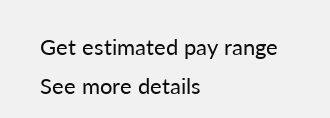Get estimated pay range
See more details